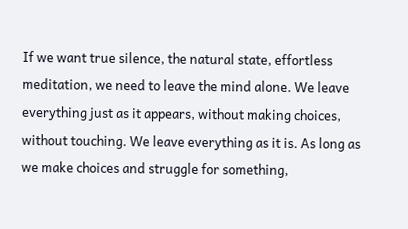If we want true silence, the natural state, effortless meditation, we need to leave the mind alone. We leave everything just as it appears, without making choices, without touching. We leave everything as it is. As long as we make choices and struggle for something,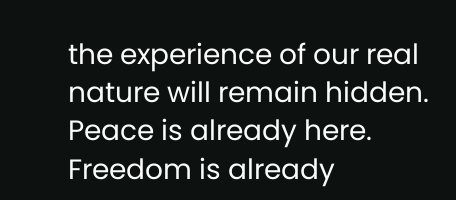the experience of our real nature will remain hidden. Peace is already here. Freedom is already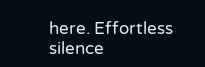here. Effortless silence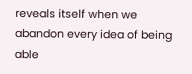reveals itself when we abandon every idea of being able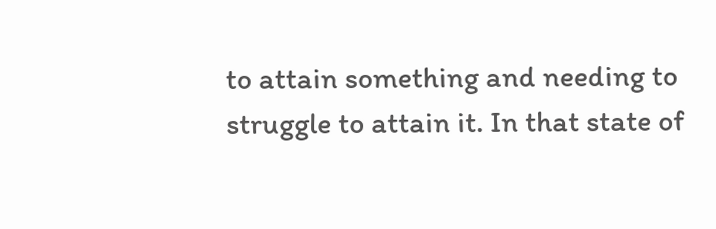to attain something and needing to struggle to attain it. In that state of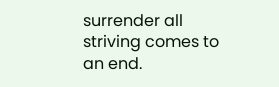surrender all striving comes to an end.